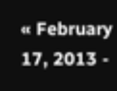« February 17, 2013 -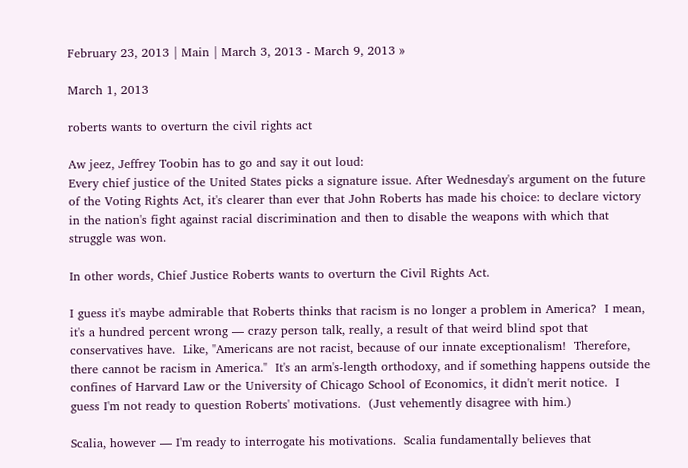February 23, 2013 | Main | March 3, 2013 - March 9, 2013 »

March 1, 2013

roberts wants to overturn the civil rights act

Aw jeez, Jeffrey Toobin has to go and say it out loud:
Every chief justice of the United States picks a signature issue. After Wednesday's argument on the future of the Voting Rights Act, it's clearer than ever that John Roberts has made his choice: to declare victory in the nation's fight against racial discrimination and then to disable the weapons with which that struggle was won.

In other words, Chief Justice Roberts wants to overturn the Civil Rights Act.

I guess it's maybe admirable that Roberts thinks that racism is no longer a problem in America?  I mean, it's a hundred percent wrong — crazy person talk, really, a result of that weird blind spot that conservatives have.  Like, "Americans are not racist, because of our innate exceptionalism!  Therefore, there cannot be racism in America."  It's an arm's-length orthodoxy, and if something happens outside the confines of Harvard Law or the University of Chicago School of Economics, it didn't merit notice.  I guess I'm not ready to question Roberts' motivations.  (Just vehemently disagree with him.)

Scalia, however — I'm ready to interrogate his motivations.  Scalia fundamentally believes that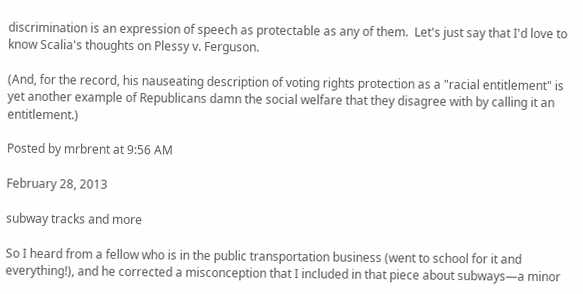discrimination is an expression of speech as protectable as any of them.  Let's just say that I'd love to know Scalia's thoughts on Plessy v. Ferguson.

(And, for the record, his nauseating description of voting rights protection as a "racial entitlement" is yet another example of Republicans damn the social welfare that they disagree with by calling it an entitlement.)

Posted by mrbrent at 9:56 AM

February 28, 2013

subway tracks and more

So I heard from a fellow who is in the public transportation business (went to school for it and everything!), and he corrected a misconception that I included in that piece about subways—a minor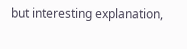but interesting explanation,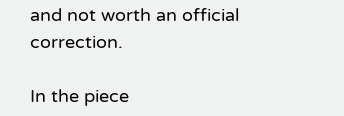and not worth an official correction.

In the piece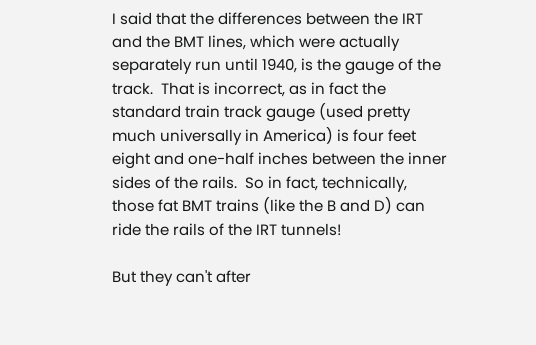I said that the differences between the IRT and the BMT lines, which were actually separately run until 1940, is the gauge of the track.  That is incorrect, as in fact the standard train track gauge (used pretty much universally in America) is four feet eight and one-half inches between the inner sides of the rails.  So in fact, technically, those fat BMT trains (like the B and D) can ride the rails of the IRT tunnels!

But they can't after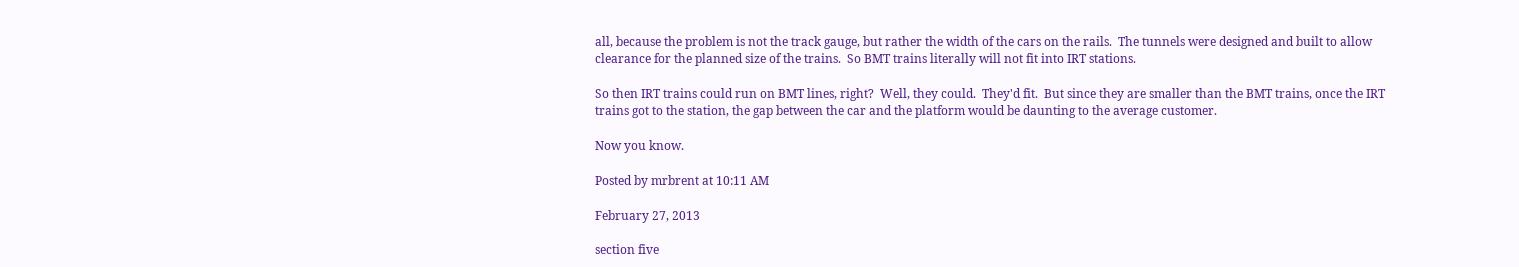all, because the problem is not the track gauge, but rather the width of the cars on the rails.  The tunnels were designed and built to allow clearance for the planned size of the trains.  So BMT trains literally will not fit into IRT stations.

So then IRT trains could run on BMT lines, right?  Well, they could.  They'd fit.  But since they are smaller than the BMT trains, once the IRT trains got to the station, the gap between the car and the platform would be daunting to the average customer.

Now you know.

Posted by mrbrent at 10:11 AM

February 27, 2013

section five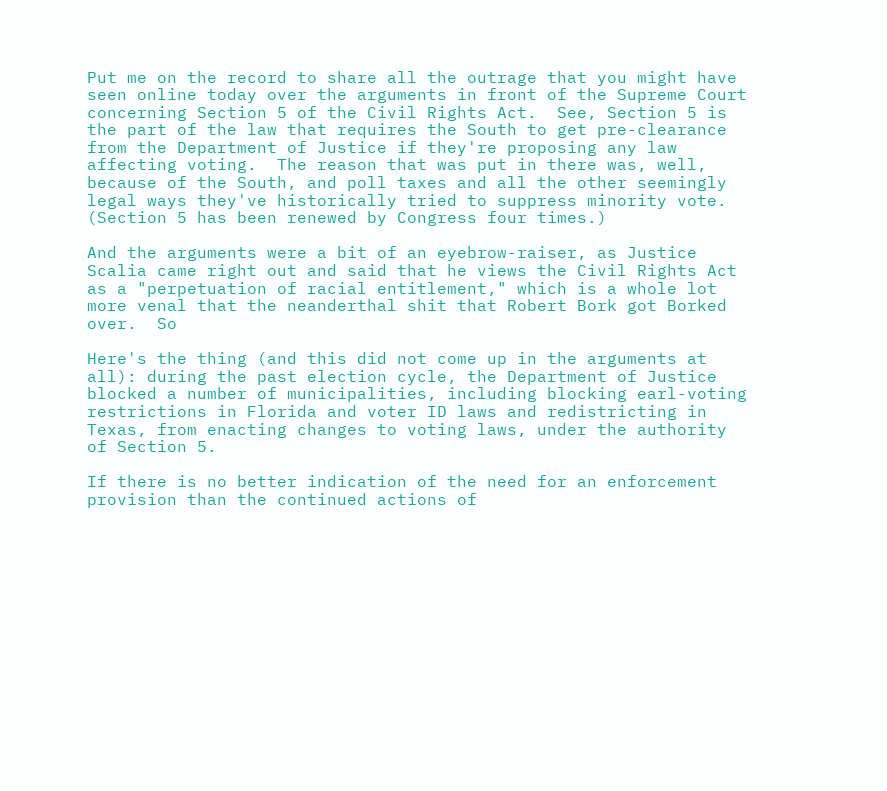Put me on the record to share all the outrage that you might have seen online today over the arguments in front of the Supreme Court concerning Section 5 of the Civil Rights Act.  See, Section 5 is the part of the law that requires the South to get pre-clearance from the Department of Justice if they're proposing any law affecting voting.  The reason that was put in there was, well, because of the South, and poll taxes and all the other seemingly legal ways they've historically tried to suppress minority vote.  (Section 5 has been renewed by Congress four times.)

And the arguments were a bit of an eyebrow-raiser, as Justice Scalia came right out and said that he views the Civil Rights Act as a "perpetuation of racial entitlement," which is a whole lot more venal that the neanderthal shit that Robert Bork got Borked over.  So

Here's the thing (and this did not come up in the arguments at all): during the past election cycle, the Department of Justice blocked a number of municipalities, including blocking earl-voting restrictions in Florida and voter ID laws and redistricting in Texas, from enacting changes to voting laws, under the authority of Section 5.

If there is no better indication of the need for an enforcement provision than the continued actions of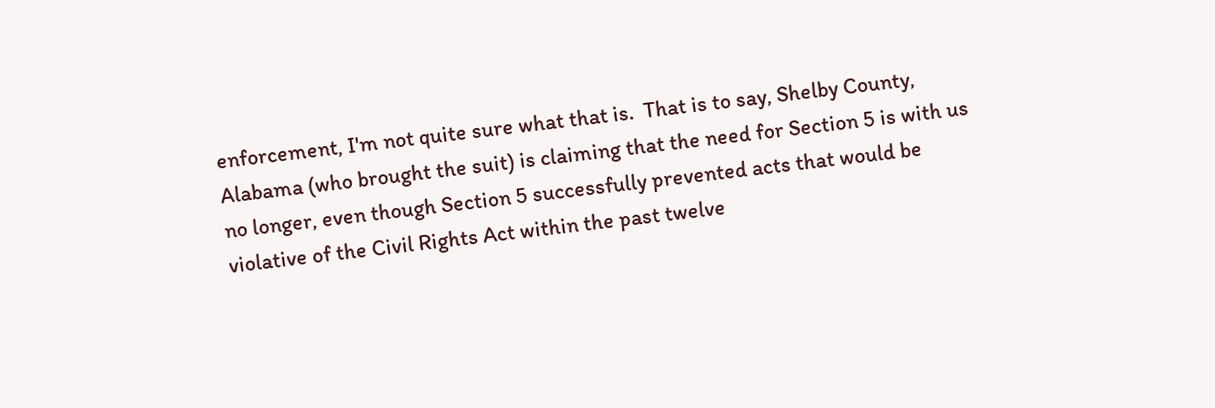enforcement, I'm not quite sure what that is.  That is to say, Shelby County, Alabama (who brought the suit) is claiming that the need for Section 5 is with us no longer, even though Section 5 successfully prevented acts that would be violative of the Civil Rights Act within the past twelve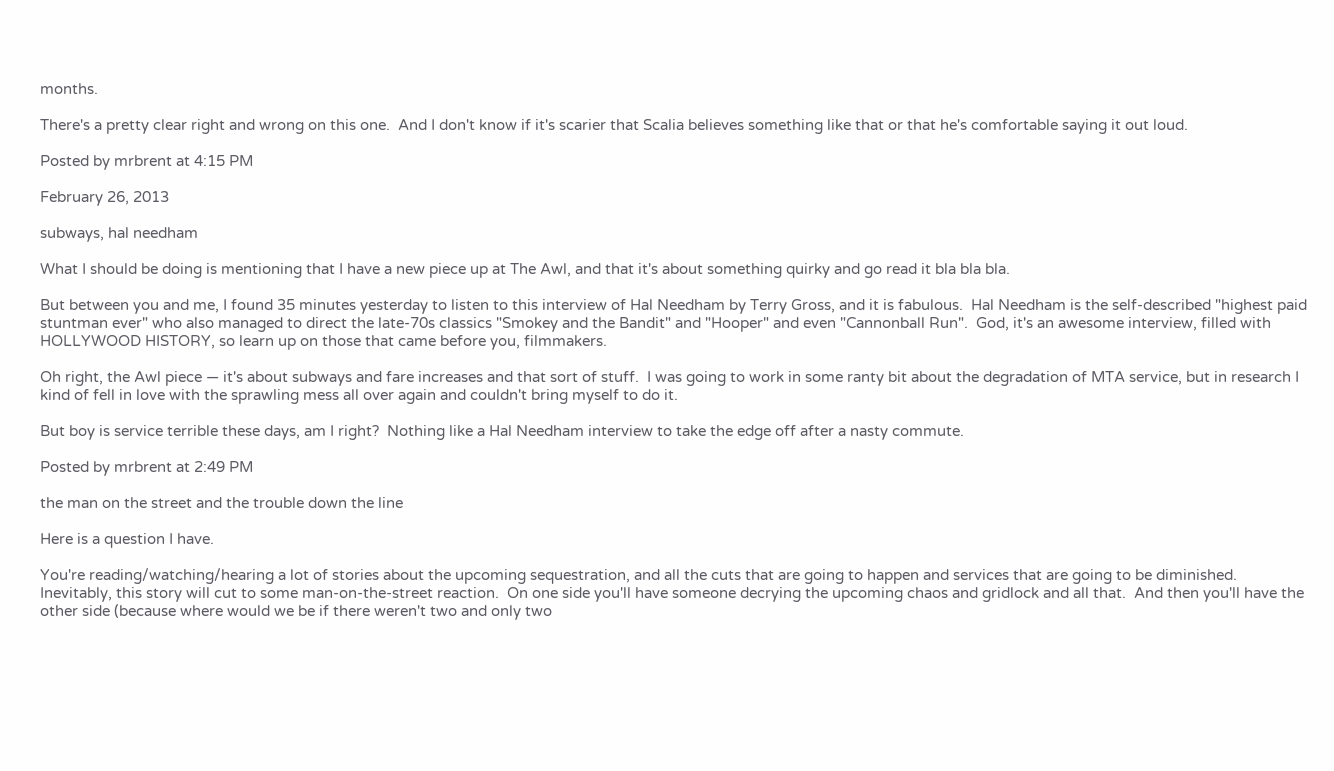months.

There's a pretty clear right and wrong on this one.  And I don't know if it's scarier that Scalia believes something like that or that he's comfortable saying it out loud.

Posted by mrbrent at 4:15 PM

February 26, 2013

subways, hal needham

What I should be doing is mentioning that I have a new piece up at The Awl, and that it's about something quirky and go read it bla bla bla.

But between you and me, I found 35 minutes yesterday to listen to this interview of Hal Needham by Terry Gross, and it is fabulous.  Hal Needham is the self-described "highest paid stuntman ever" who also managed to direct the late-70s classics "Smokey and the Bandit" and "Hooper" and even "Cannonball Run".  God, it's an awesome interview, filled with HOLLYWOOD HISTORY, so learn up on those that came before you, filmmakers.

Oh right, the Awl piece — it's about subways and fare increases and that sort of stuff.  I was going to work in some ranty bit about the degradation of MTA service, but in research I kind of fell in love with the sprawling mess all over again and couldn't bring myself to do it.

But boy is service terrible these days, am I right?  Nothing like a Hal Needham interview to take the edge off after a nasty commute.

Posted by mrbrent at 2:49 PM

the man on the street and the trouble down the line

Here is a question I have.

You're reading/watching/hearing a lot of stories about the upcoming sequestration, and all the cuts that are going to happen and services that are going to be diminished.  Inevitably, this story will cut to some man-on-the-street reaction.  On one side you'll have someone decrying the upcoming chaos and gridlock and all that.  And then you'll have the other side (because where would we be if there weren't two and only two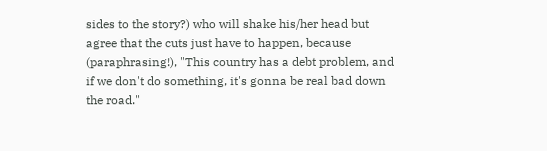sides to the story?) who will shake his/her head but agree that the cuts just have to happen, because (paraphrasing!), "This country has a debt problem, and if we don't do something, it's gonna be real bad down the road."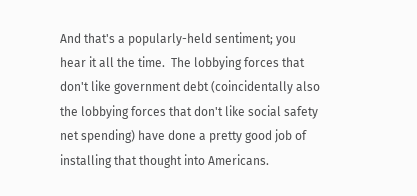And that's a popularly-held sentiment; you hear it all the time.  The lobbying forces that don't like government debt (coincidentally also the lobbying forces that don't like social safety net spending) have done a pretty good job of installing that thought into Americans.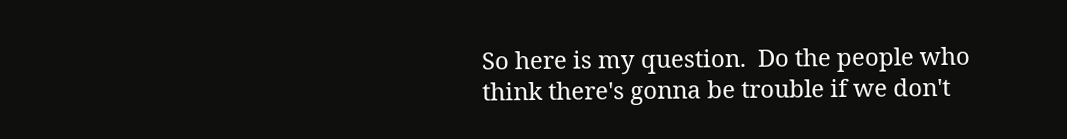So here is my question.  Do the people who think there's gonna be trouble if we don't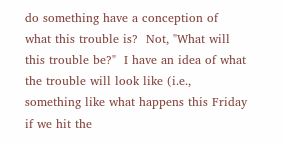do something have a conception of what this trouble is?  Not, "What will this trouble be?"  I have an idea of what the trouble will look like (i.e., something like what happens this Friday if we hit the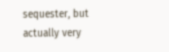sequester, but actually very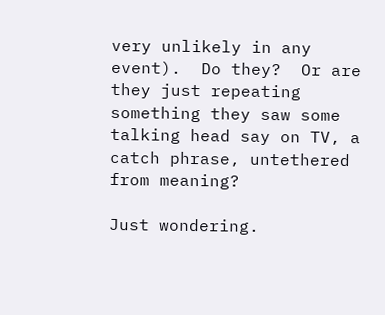very unlikely in any event).  Do they?  Or are they just repeating something they saw some talking head say on TV, a catch phrase, untethered from meaning?

Just wondering.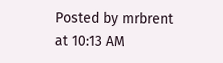Posted by mrbrent at 10:13 AM